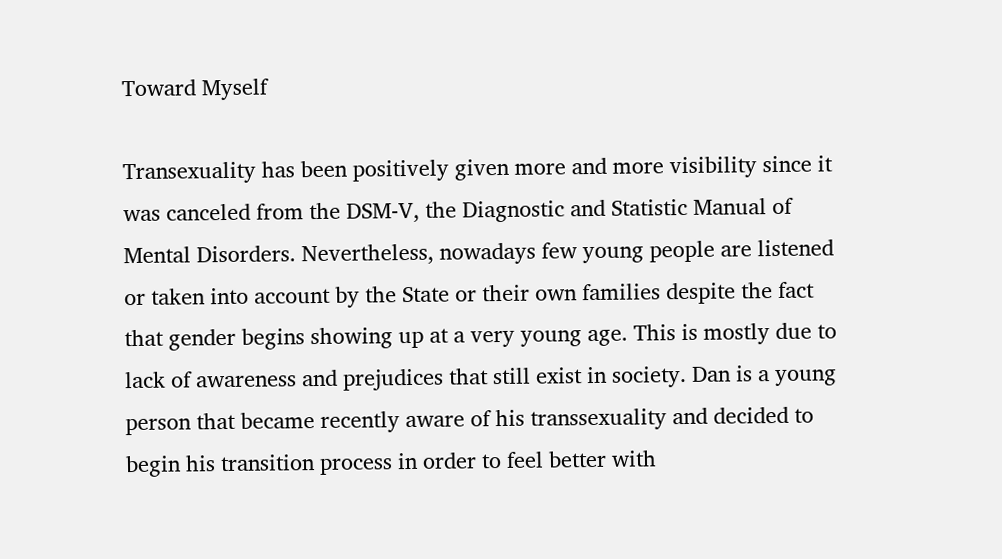Toward Myself

Transexuality has been positively given more and more visibility since it was canceled from the DSM-V, the Diagnostic and Statistic Manual of Mental Disorders. Nevertheless, nowadays few young people are listened or taken into account by the State or their own families despite the fact that gender begins showing up at a very young age. This is mostly due to lack of awareness and prejudices that still exist in society. Dan is a young person that became recently aware of his transsexuality and decided to begin his transition process in order to feel better with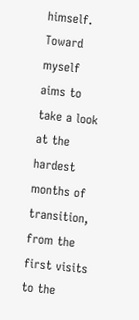himself. Toward myself aims to take a look at the hardest months of transition, from the first visits to the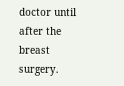doctor until after the breast surgery.